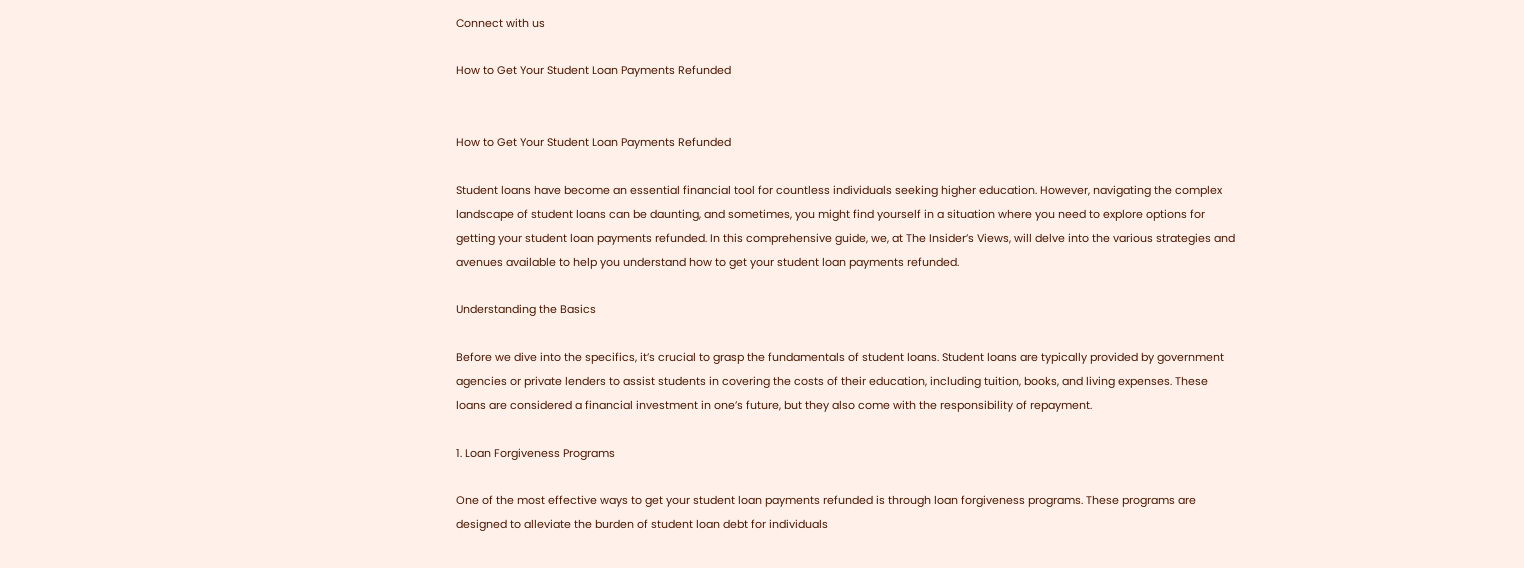Connect with us

How to Get Your Student Loan Payments Refunded


How to Get Your Student Loan Payments Refunded

Student loans have become an essential financial tool for countless individuals seeking higher education. However, navigating the complex landscape of student loans can be daunting, and sometimes, you might find yourself in a situation where you need to explore options for getting your student loan payments refunded. In this comprehensive guide, we, at The Insider’s Views, will delve into the various strategies and avenues available to help you understand how to get your student loan payments refunded.

Understanding the Basics

Before we dive into the specifics, it’s crucial to grasp the fundamentals of student loans. Student loans are typically provided by government agencies or private lenders to assist students in covering the costs of their education, including tuition, books, and living expenses. These loans are considered a financial investment in one’s future, but they also come with the responsibility of repayment.

1. Loan Forgiveness Programs

One of the most effective ways to get your student loan payments refunded is through loan forgiveness programs. These programs are designed to alleviate the burden of student loan debt for individuals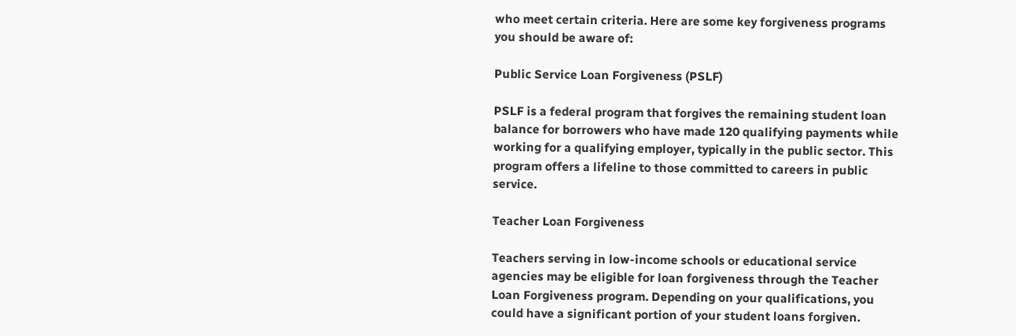who meet certain criteria. Here are some key forgiveness programs you should be aware of:

Public Service Loan Forgiveness (PSLF)

PSLF is a federal program that forgives the remaining student loan balance for borrowers who have made 120 qualifying payments while working for a qualifying employer, typically in the public sector. This program offers a lifeline to those committed to careers in public service.

Teacher Loan Forgiveness

Teachers serving in low-income schools or educational service agencies may be eligible for loan forgiveness through the Teacher Loan Forgiveness program. Depending on your qualifications, you could have a significant portion of your student loans forgiven.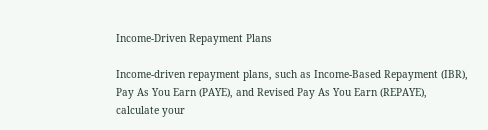Income-Driven Repayment Plans

Income-driven repayment plans, such as Income-Based Repayment (IBR), Pay As You Earn (PAYE), and Revised Pay As You Earn (REPAYE), calculate your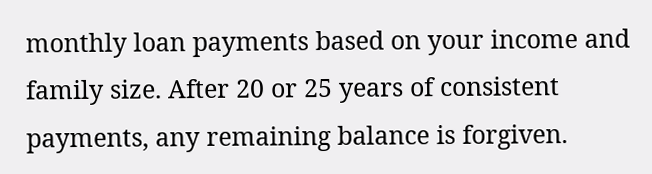monthly loan payments based on your income and family size. After 20 or 25 years of consistent payments, any remaining balance is forgiven.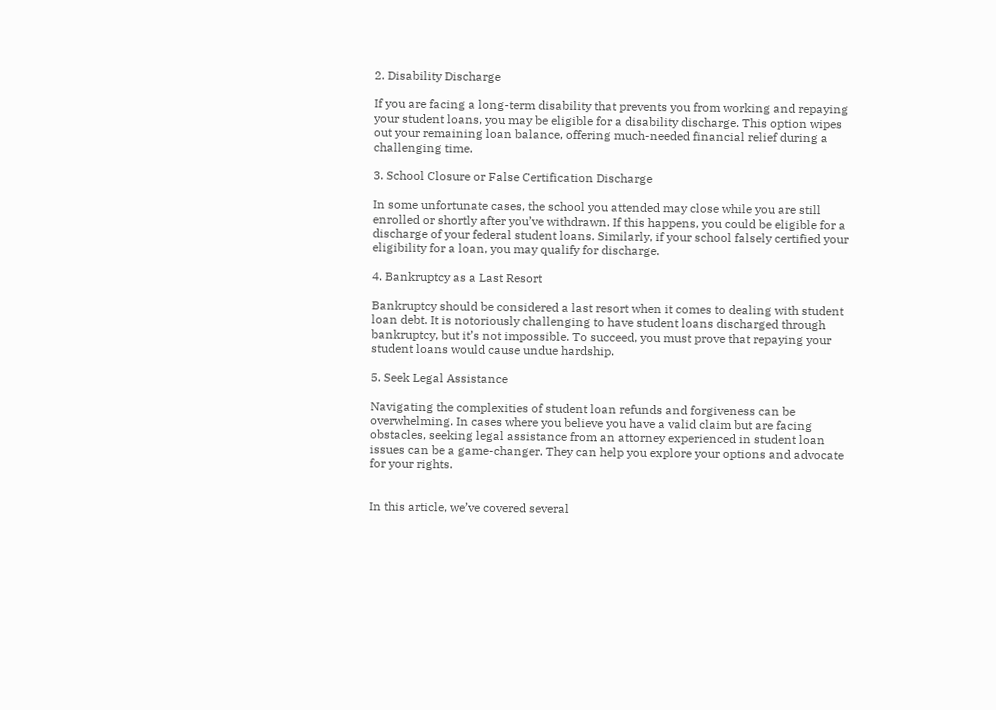2. Disability Discharge

If you are facing a long-term disability that prevents you from working and repaying your student loans, you may be eligible for a disability discharge. This option wipes out your remaining loan balance, offering much-needed financial relief during a challenging time.

3. School Closure or False Certification Discharge

In some unfortunate cases, the school you attended may close while you are still enrolled or shortly after you’ve withdrawn. If this happens, you could be eligible for a discharge of your federal student loans. Similarly, if your school falsely certified your eligibility for a loan, you may qualify for discharge.

4. Bankruptcy as a Last Resort

Bankruptcy should be considered a last resort when it comes to dealing with student loan debt. It is notoriously challenging to have student loans discharged through bankruptcy, but it’s not impossible. To succeed, you must prove that repaying your student loans would cause undue hardship.

5. Seek Legal Assistance

Navigating the complexities of student loan refunds and forgiveness can be overwhelming. In cases where you believe you have a valid claim but are facing obstacles, seeking legal assistance from an attorney experienced in student loan issues can be a game-changer. They can help you explore your options and advocate for your rights.


In this article, we’ve covered several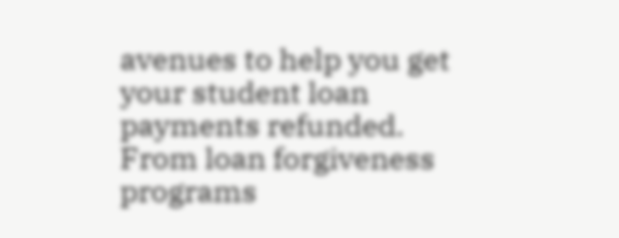avenues to help you get your student loan payments refunded. From loan forgiveness programs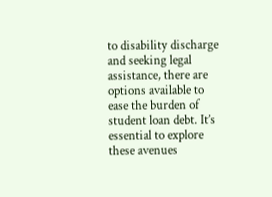to disability discharge and seeking legal assistance, there are options available to ease the burden of student loan debt. It’s essential to explore these avenues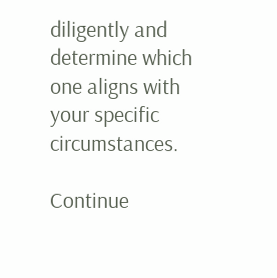diligently and determine which one aligns with your specific circumstances.

Continue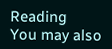Reading
You may also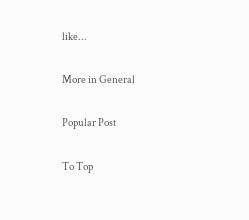like...

More in General

Popular Post

To Top